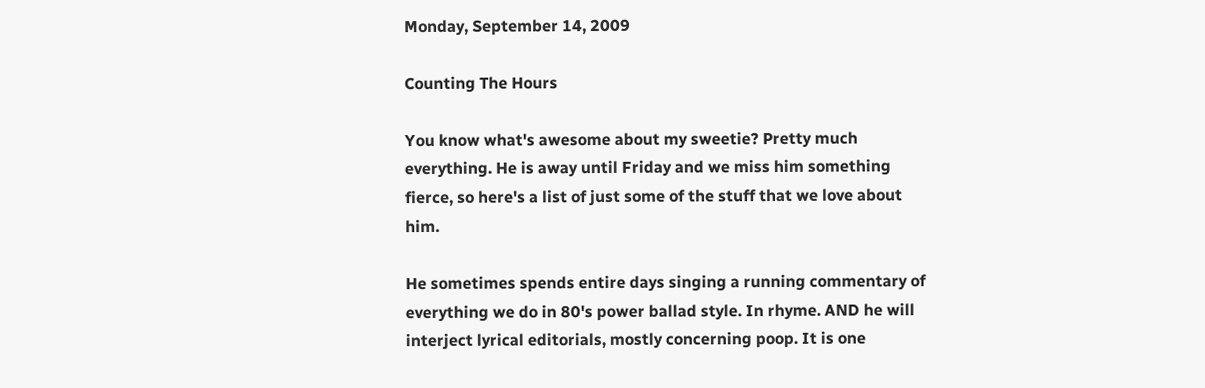Monday, September 14, 2009

Counting The Hours

You know what's awesome about my sweetie? Pretty much everything. He is away until Friday and we miss him something fierce, so here's a list of just some of the stuff that we love about him.

He sometimes spends entire days singing a running commentary of everything we do in 80's power ballad style. In rhyme. AND he will interject lyrical editorials, mostly concerning poop. It is one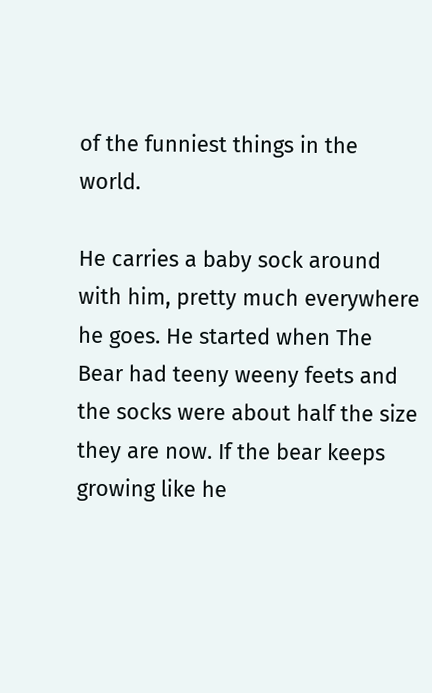of the funniest things in the world.

He carries a baby sock around with him, pretty much everywhere he goes. He started when The Bear had teeny weeny feets and the socks were about half the size they are now. If the bear keeps growing like he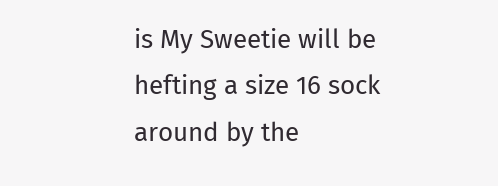is My Sweetie will be hefting a size 16 sock around by the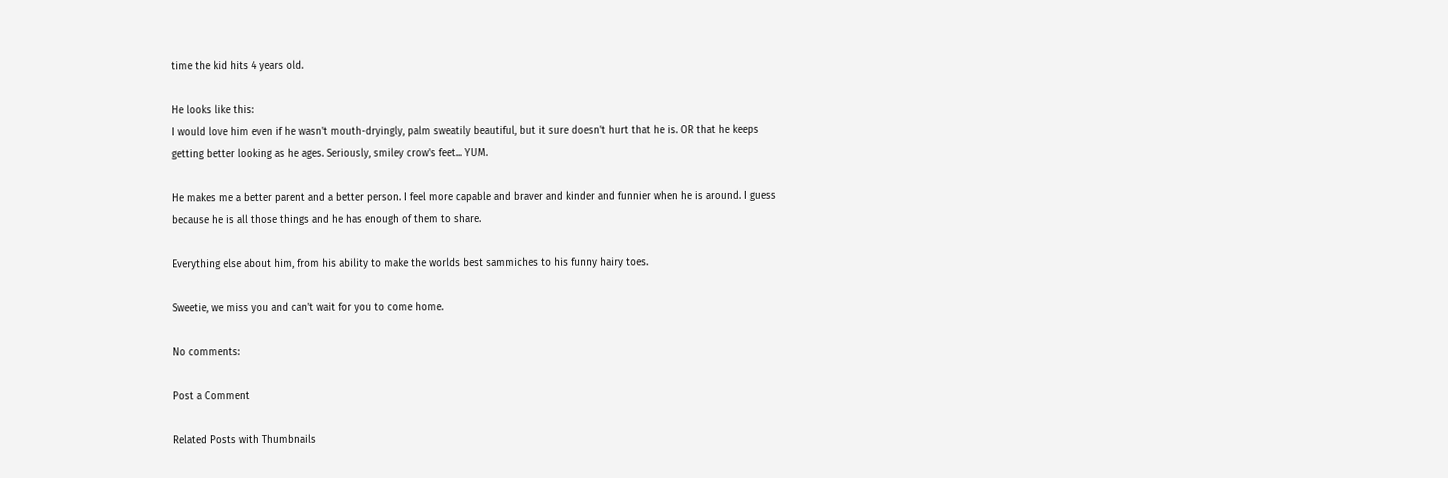time the kid hits 4 years old.

He looks like this:
I would love him even if he wasn't mouth-dryingly, palm sweatily beautiful, but it sure doesn't hurt that he is. OR that he keeps getting better looking as he ages. Seriously, smiley crow's feet... YUM.

He makes me a better parent and a better person. I feel more capable and braver and kinder and funnier when he is around. I guess because he is all those things and he has enough of them to share.

Everything else about him, from his ability to make the worlds best sammiches to his funny hairy toes.

Sweetie, we miss you and can't wait for you to come home.

No comments:

Post a Comment

Related Posts with Thumbnails